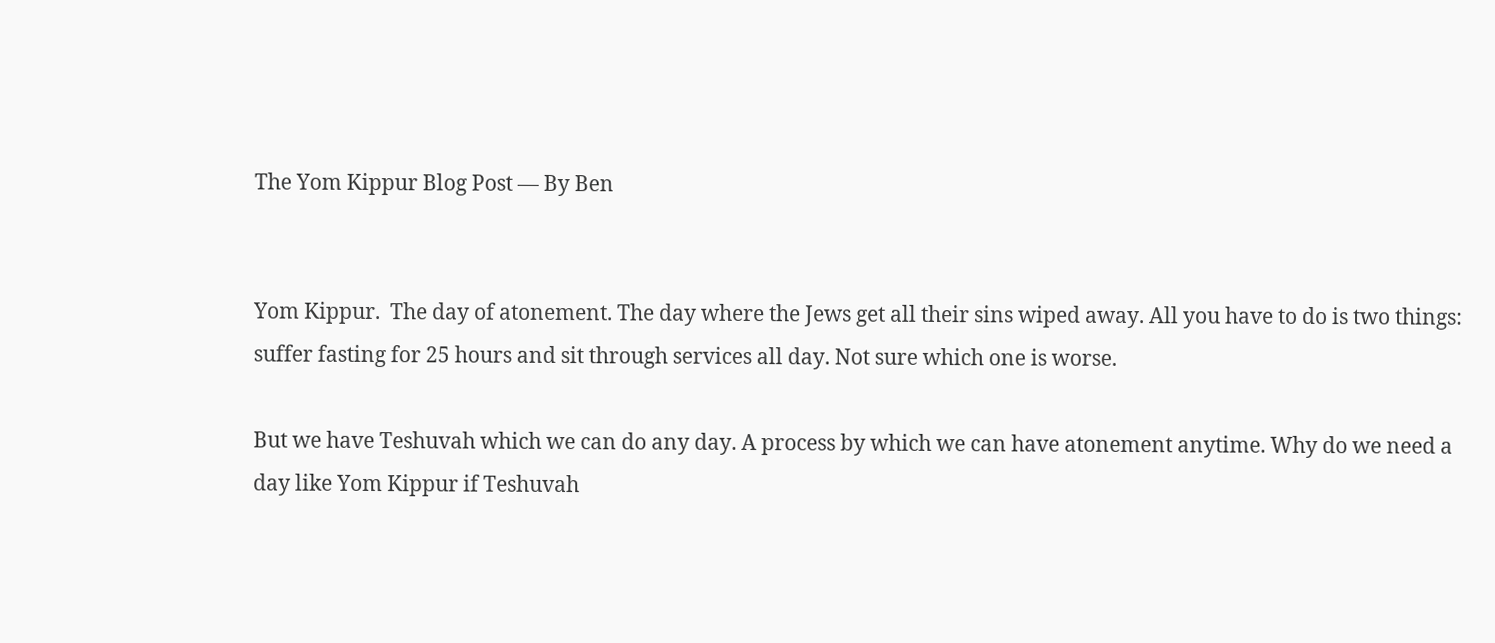The Yom Kippur Blog Post — By Ben


Yom Kippur.  The day of atonement. The day where the Jews get all their sins wiped away. All you have to do is two things: suffer fasting for 25 hours and sit through services all day. Not sure which one is worse.

But we have Teshuvah which we can do any day. A process by which we can have atonement anytime. Why do we need a day like Yom Kippur if Teshuvah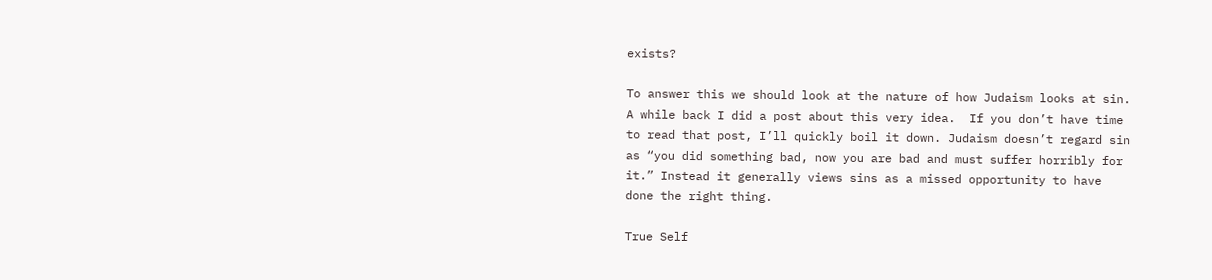exists?

To answer this we should look at the nature of how Judaism looks at sin. A while back I did a post about this very idea.  If you don’t have time to read that post, I’ll quickly boil it down. Judaism doesn’t regard sin as “you did something bad, now you are bad and must suffer horribly for it.” Instead it generally views sins as a missed opportunity to have done the right thing.

True Self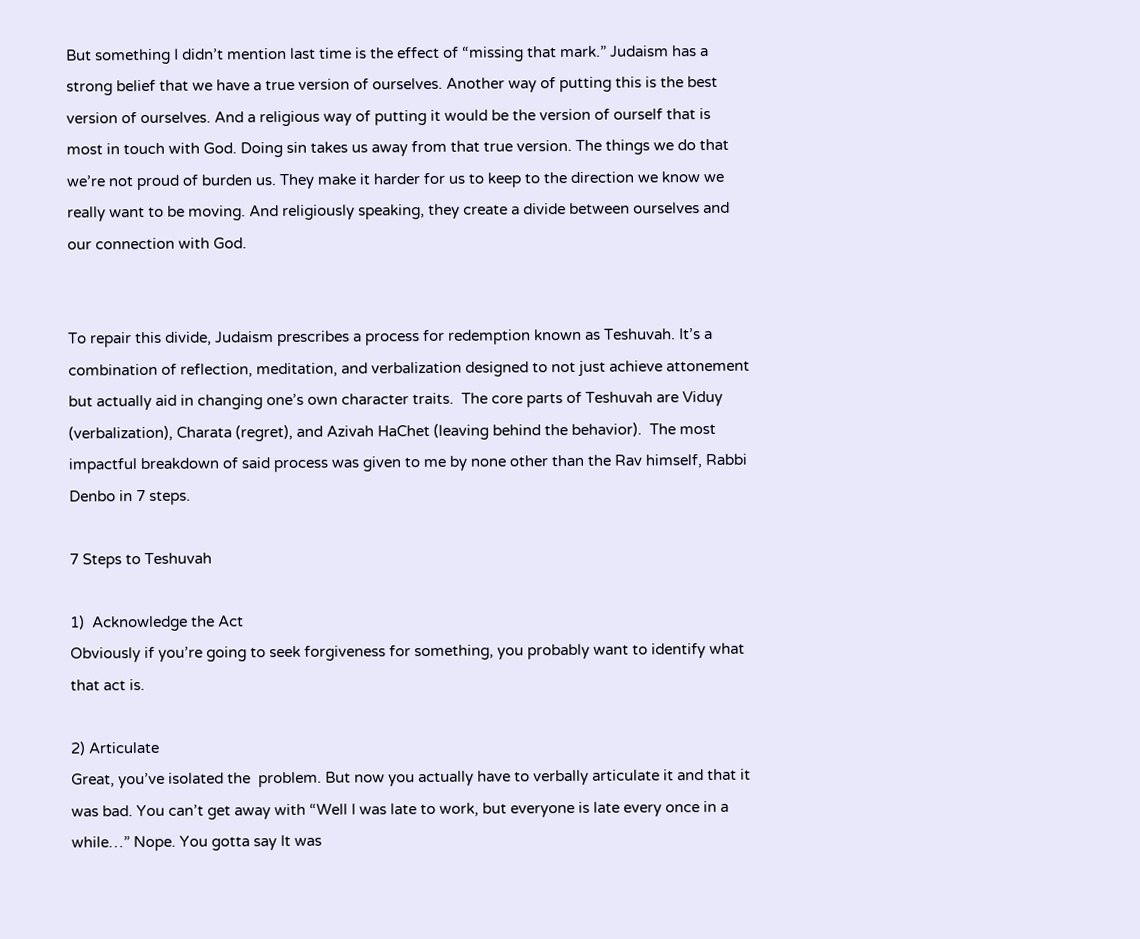But something I didn’t mention last time is the effect of “missing that mark.” Judaism has a strong belief that we have a true version of ourselves. Another way of putting this is the best version of ourselves. And a religious way of putting it would be the version of ourself that is most in touch with God. Doing sin takes us away from that true version. The things we do that we’re not proud of burden us. They make it harder for us to keep to the direction we know we really want to be moving. And religiously speaking, they create a divide between ourselves and our connection with God.


To repair this divide, Judaism prescribes a process for redemption known as Teshuvah. It’s a combination of reflection, meditation, and verbalization designed to not just achieve attonement but actually aid in changing one’s own character traits.  The core parts of Teshuvah are Viduy (verbalization), Charata (regret), and Azivah HaChet (leaving behind the behavior).  The most impactful breakdown of said process was given to me by none other than the Rav himself, Rabbi Denbo in 7 steps.

7 Steps to Teshuvah

1)  Acknowledge the Act
Obviously if you’re going to seek forgiveness for something, you probably want to identify what that act is.

2) Articulate
Great, you’ve isolated the  problem. But now you actually have to verbally articulate it and that it was bad. You can’t get away with “Well I was late to work, but everyone is late every once in a while…” Nope. You gotta say It was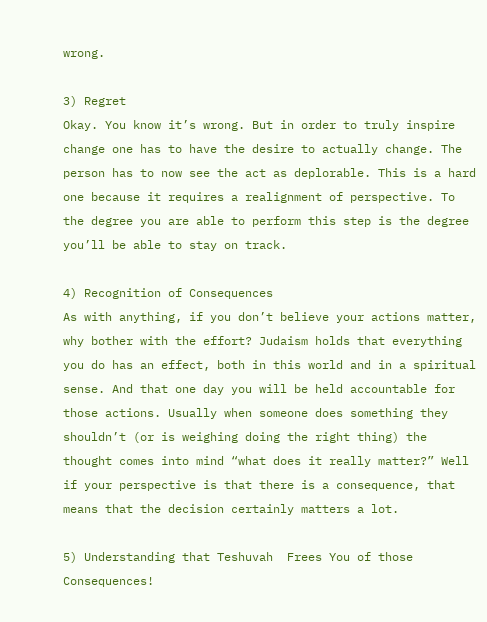wrong.

3) Regret
Okay. You know it’s wrong. But in order to truly inspire change one has to have the desire to actually change. The person has to now see the act as deplorable. This is a hard one because it requires a realignment of perspective. To the degree you are able to perform this step is the degree you’ll be able to stay on track.

4) Recognition of Consequences
As with anything, if you don’t believe your actions matter, why bother with the effort? Judaism holds that everything you do has an effect, both in this world and in a spiritual sense. And that one day you will be held accountable for those actions. Usually when someone does something they shouldn’t (or is weighing doing the right thing) the thought comes into mind “what does it really matter?” Well if your perspective is that there is a consequence, that means that the decision certainly matters a lot.

5) Understanding that Teshuvah  Frees You of those Consequences!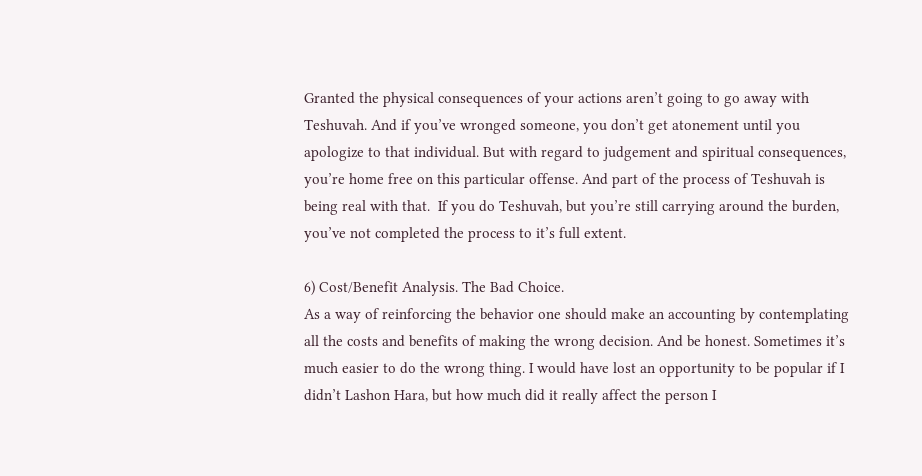Granted the physical consequences of your actions aren’t going to go away with Teshuvah. And if you’ve wronged someone, you don’t get atonement until you apologize to that individual. But with regard to judgement and spiritual consequences, you’re home free on this particular offense. And part of the process of Teshuvah is being real with that.  If you do Teshuvah, but you’re still carrying around the burden, you’ve not completed the process to it’s full extent.

6) Cost/Benefit Analysis. The Bad Choice.
As a way of reinforcing the behavior one should make an accounting by contemplating all the costs and benefits of making the wrong decision. And be honest. Sometimes it’s much easier to do the wrong thing. I would have lost an opportunity to be popular if I didn’t Lashon Hara, but how much did it really affect the person I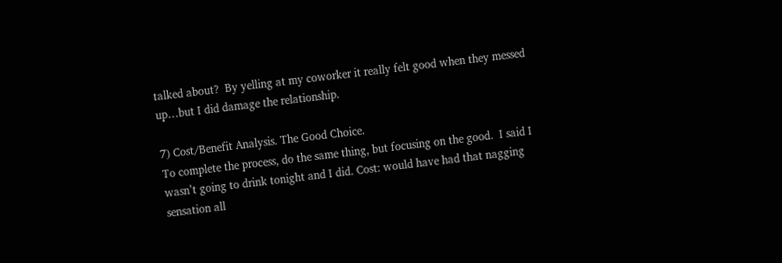talked about?  By yelling at my coworker it really felt good when they messed up…but I did damage the relationship.

7) Cost/Benefit Analysis. The Good Choice.
To complete the process, do the same thing, but focusing on the good.  I said I wasn’t going to drink tonight and I did. Cost: would have had that nagging sensation all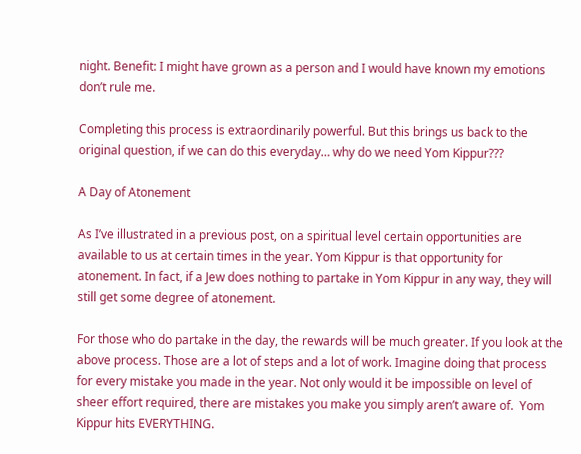night. Benefit: I might have grown as a person and I would have known my emotions don’t rule me.

Completing this process is extraordinarily powerful. But this brings us back to the original question, if we can do this everyday… why do we need Yom Kippur???

A Day of Atonement

As I’ve illustrated in a previous post, on a spiritual level certain opportunities are available to us at certain times in the year. Yom Kippur is that opportunity for atonement. In fact, if a Jew does nothing to partake in Yom Kippur in any way, they will still get some degree of atonement.

For those who do partake in the day, the rewards will be much greater. If you look at the above process. Those are a lot of steps and a lot of work. Imagine doing that process for every mistake you made in the year. Not only would it be impossible on level of sheer effort required, there are mistakes you make you simply aren’t aware of.  Yom Kippur hits EVERYTHING.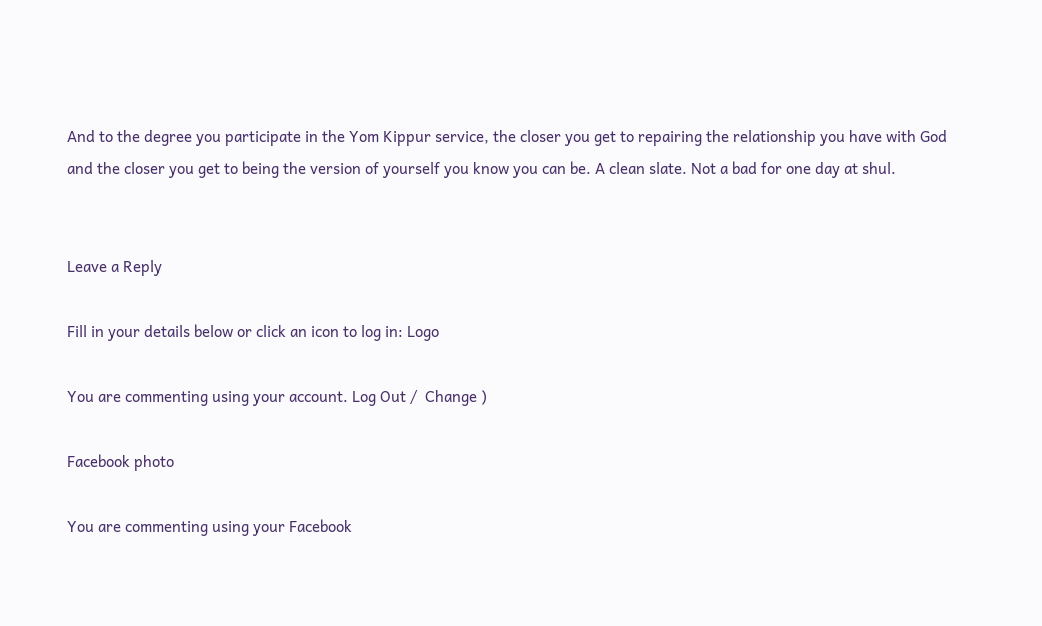And to the degree you participate in the Yom Kippur service, the closer you get to repairing the relationship you have with God and the closer you get to being the version of yourself you know you can be. A clean slate. Not a bad for one day at shul.


Leave a Reply

Fill in your details below or click an icon to log in: Logo

You are commenting using your account. Log Out /  Change )

Facebook photo

You are commenting using your Facebook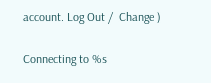account. Log Out /  Change )

Connecting to %s